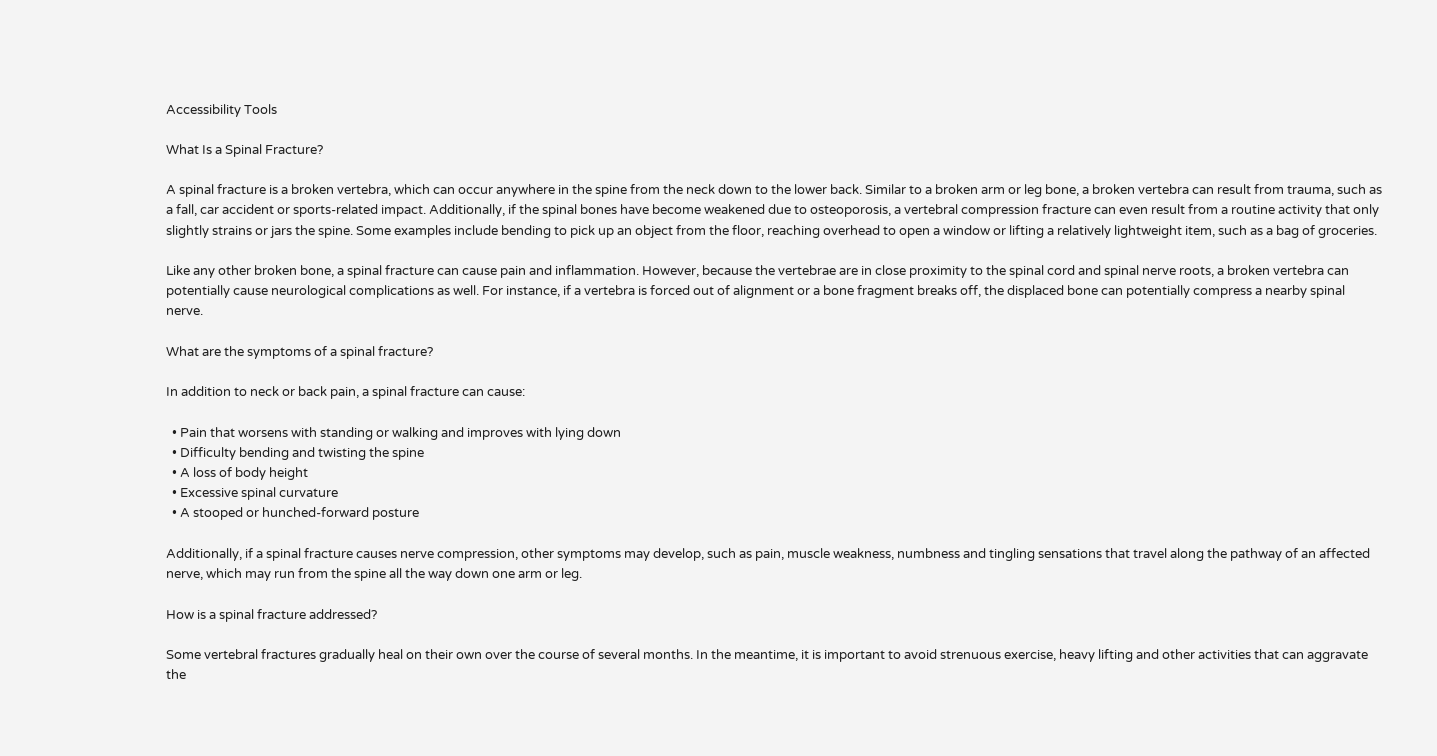Accessibility Tools

What Is a Spinal Fracture?

A spinal fracture is a broken vertebra, which can occur anywhere in the spine from the neck down to the lower back. Similar to a broken arm or leg bone, a broken vertebra can result from trauma, such as a fall, car accident or sports-related impact. Additionally, if the spinal bones have become weakened due to osteoporosis, a vertebral compression fracture can even result from a routine activity that only slightly strains or jars the spine. Some examples include bending to pick up an object from the floor, reaching overhead to open a window or lifting a relatively lightweight item, such as a bag of groceries.

Like any other broken bone, a spinal fracture can cause pain and inflammation. However, because the vertebrae are in close proximity to the spinal cord and spinal nerve roots, a broken vertebra can potentially cause neurological complications as well. For instance, if a vertebra is forced out of alignment or a bone fragment breaks off, the displaced bone can potentially compress a nearby spinal nerve.

What are the symptoms of a spinal fracture?

In addition to neck or back pain, a spinal fracture can cause:

  • Pain that worsens with standing or walking and improves with lying down
  • Difficulty bending and twisting the spine
  • A loss of body height
  • Excessive spinal curvature
  • A stooped or hunched-forward posture

Additionally, if a spinal fracture causes nerve compression, other symptoms may develop, such as pain, muscle weakness, numbness and tingling sensations that travel along the pathway of an affected nerve, which may run from the spine all the way down one arm or leg.

How is a spinal fracture addressed?

Some vertebral fractures gradually heal on their own over the course of several months. In the meantime, it is important to avoid strenuous exercise, heavy lifting and other activities that can aggravate the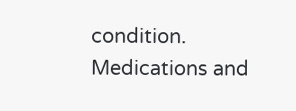condition. Medications and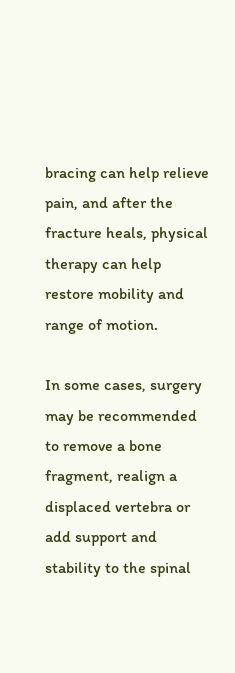bracing can help relieve pain, and after the fracture heals, physical therapy can help restore mobility and range of motion.

In some cases, surgery may be recommended to remove a bone fragment, realign a displaced vertebra or add support and stability to the spinal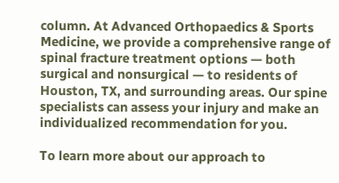column. At Advanced Orthopaedics & Sports Medicine, we provide a comprehensive range of spinal fracture treatment options — both surgical and nonsurgical — to residents of Houston, TX, and surrounding areas. Our spine specialists can assess your injury and make an individualized recommendation for you.

To learn more about our approach to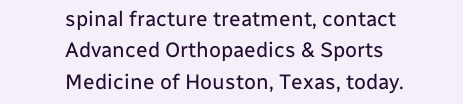spinal fracture treatment, contact Advanced Orthopaedics & Sports Medicine of Houston, Texas, today.